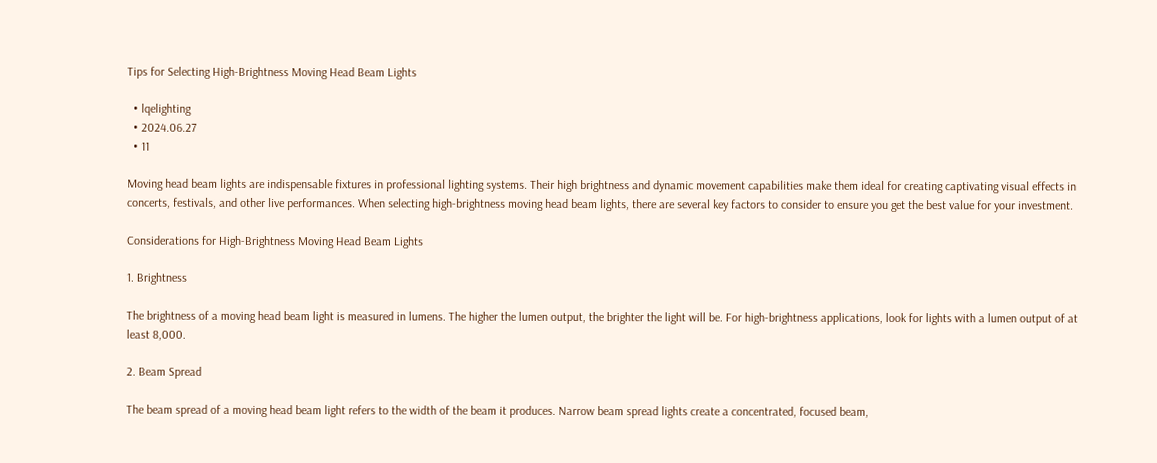Tips for Selecting High-Brightness Moving Head Beam Lights

  • lqelighting
  • 2024.06.27
  • 11

Moving head beam lights are indispensable fixtures in professional lighting systems. Their high brightness and dynamic movement capabilities make them ideal for creating captivating visual effects in concerts, festivals, and other live performances. When selecting high-brightness moving head beam lights, there are several key factors to consider to ensure you get the best value for your investment.

Considerations for High-Brightness Moving Head Beam Lights

1. Brightness

The brightness of a moving head beam light is measured in lumens. The higher the lumen output, the brighter the light will be. For high-brightness applications, look for lights with a lumen output of at least 8,000.

2. Beam Spread

The beam spread of a moving head beam light refers to the width of the beam it produces. Narrow beam spread lights create a concentrated, focused beam,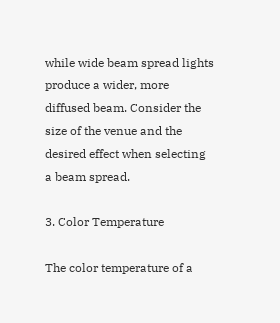while wide beam spread lights produce a wider, more diffused beam. Consider the size of the venue and the desired effect when selecting a beam spread.

3. Color Temperature

The color temperature of a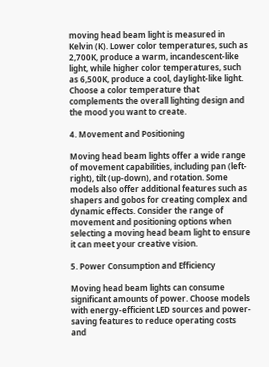moving head beam light is measured in Kelvin (K). Lower color temperatures, such as 2,700K, produce a warm, incandescent-like light, while higher color temperatures, such as 6,500K, produce a cool, daylight-like light. Choose a color temperature that complements the overall lighting design and the mood you want to create.

4. Movement and Positioning

Moving head beam lights offer a wide range of movement capabilities, including pan (left-right), tilt (up-down), and rotation. Some models also offer additional features such as shapers and gobos for creating complex and dynamic effects. Consider the range of movement and positioning options when selecting a moving head beam light to ensure it can meet your creative vision.

5. Power Consumption and Efficiency

Moving head beam lights can consume significant amounts of power. Choose models with energy-efficient LED sources and power-saving features to reduce operating costs and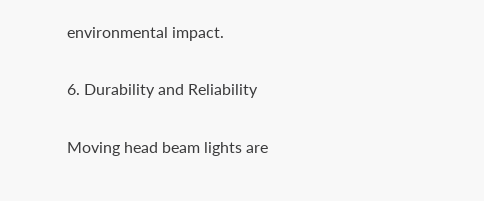environmental impact.

6. Durability and Reliability

Moving head beam lights are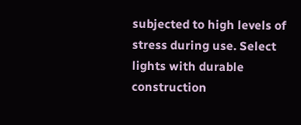subjected to high levels of stress during use. Select lights with durable construction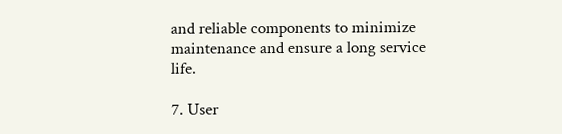and reliable components to minimize maintenance and ensure a long service life.

7. User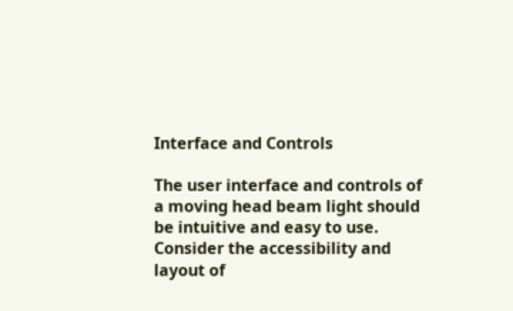Interface and Controls

The user interface and controls of a moving head beam light should be intuitive and easy to use. Consider the accessibility and layout of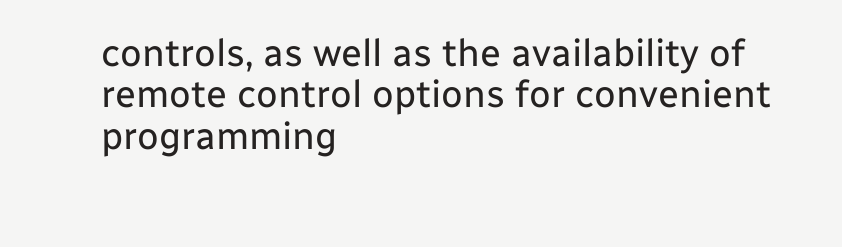controls, as well as the availability of remote control options for convenient programming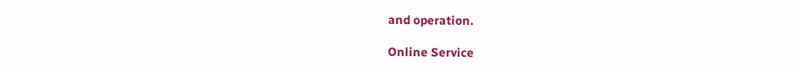and operation.

Online Service